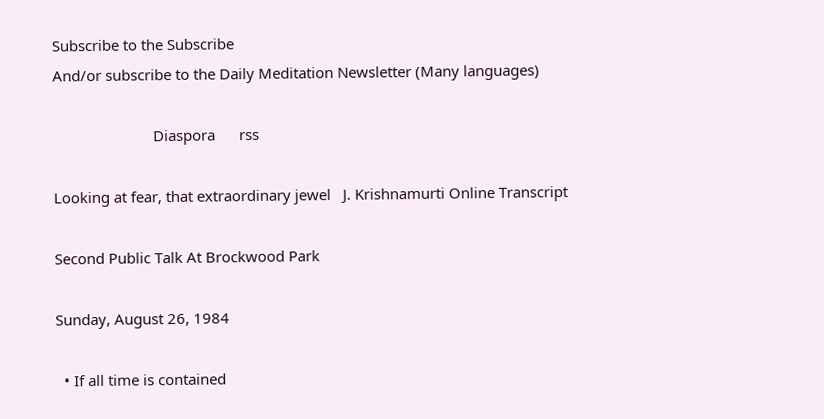Subscribe to the Subscribe
And/or subscribe to the Daily Meditation Newsletter (Many languages)

                         Diaspora      rss

Looking at fear, that extraordinary jewel   J. Krishnamurti Online Transcript

Second Public Talk At Brockwood Park

Sunday, August 26, 1984

  • If all time is contained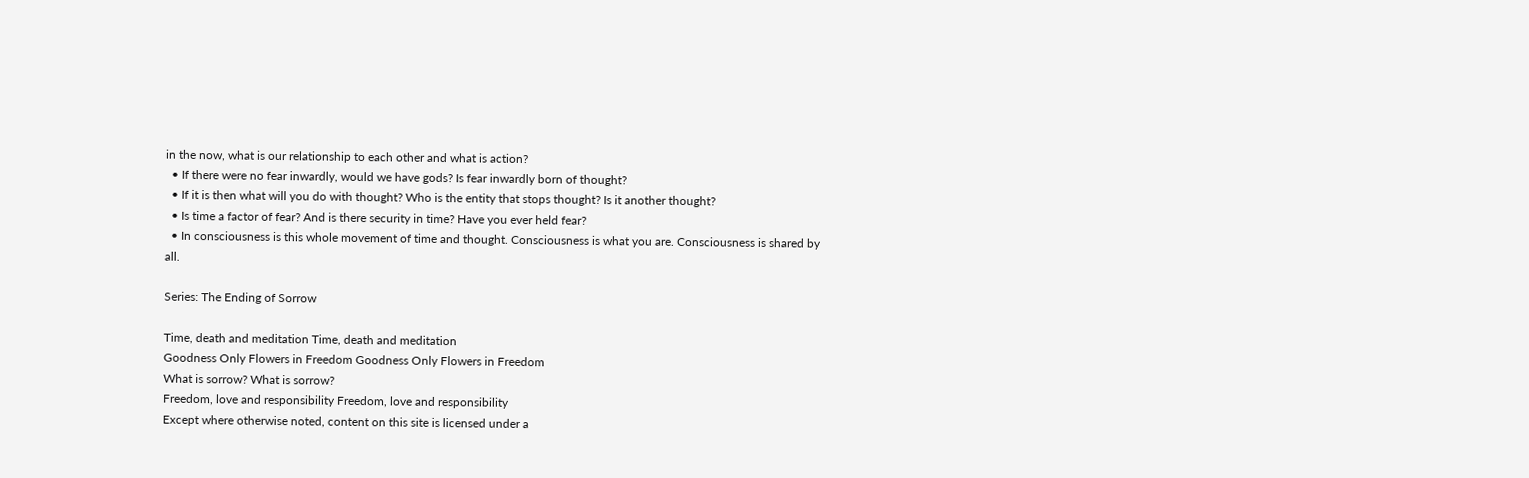in the now, what is our relationship to each other and what is action?
  • If there were no fear inwardly, would we have gods? Is fear inwardly born of thought?
  • If it is then what will you do with thought? Who is the entity that stops thought? Is it another thought?
  • Is time a factor of fear? And is there security in time? Have you ever held fear?
  • In consciousness is this whole movement of time and thought. Consciousness is what you are. Consciousness is shared by all.

Series: The Ending of Sorrow

Time, death and meditation Time, death and meditation
Goodness Only Flowers in Freedom Goodness Only Flowers in Freedom
What is sorrow? What is sorrow?
Freedom, love and responsibility Freedom, love and responsibility
Except where otherwise noted, content on this site is licensed under a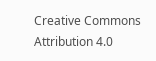Creative Commons Attribution 4.0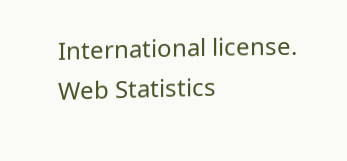International license.
Web Statistics